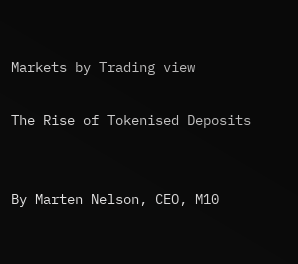Markets by Trading view

The Rise of Tokenised Deposits


By Marten Nelson, CEO, M10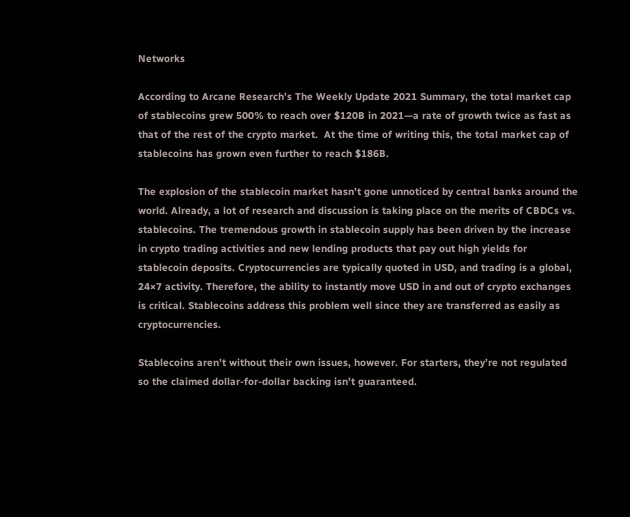Networks

According to Arcane Research’s The Weekly Update 2021 Summary, the total market cap of stablecoins grew 500% to reach over $120B in 2021—a rate of growth twice as fast as that of the rest of the crypto market.  At the time of writing this, the total market cap of stablecoins has grown even further to reach $186B.

The explosion of the stablecoin market hasn’t gone unnoticed by central banks around the world. Already, a lot of research and discussion is taking place on the merits of CBDCs vs. stablecoins. The tremendous growth in stablecoin supply has been driven by the increase in crypto trading activities and new lending products that pay out high yields for stablecoin deposits. Cryptocurrencies are typically quoted in USD, and trading is a global, 24×7 activity. Therefore, the ability to instantly move USD in and out of crypto exchanges is critical. Stablecoins address this problem well since they are transferred as easily as cryptocurrencies.

Stablecoins aren’t without their own issues, however. For starters, they’re not regulated so the claimed dollar-for-dollar backing isn’t guaranteed.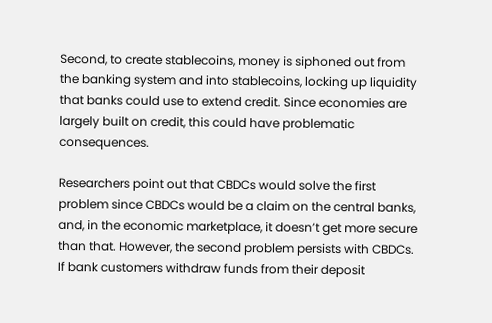Second, to create stablecoins, money is siphoned out from the banking system and into stablecoins, locking up liquidity that banks could use to extend credit. Since economies are largely built on credit, this could have problematic consequences.

Researchers point out that CBDCs would solve the first problem since CBDCs would be a claim on the central banks, and, in the economic marketplace, it doesn’t get more secure than that. However, the second problem persists with CBDCs. If bank customers withdraw funds from their deposit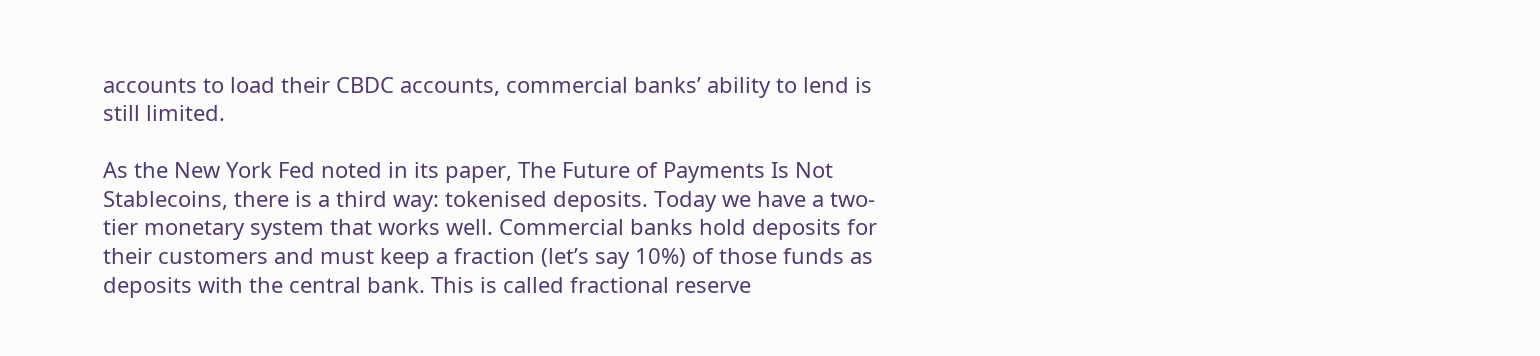accounts to load their CBDC accounts, commercial banks’ ability to lend is still limited.

As the New York Fed noted in its paper, The Future of Payments Is Not Stablecoins, there is a third way: tokenised deposits. Today we have a two-tier monetary system that works well. Commercial banks hold deposits for their customers and must keep a fraction (let’s say 10%) of those funds as deposits with the central bank. This is called fractional reserve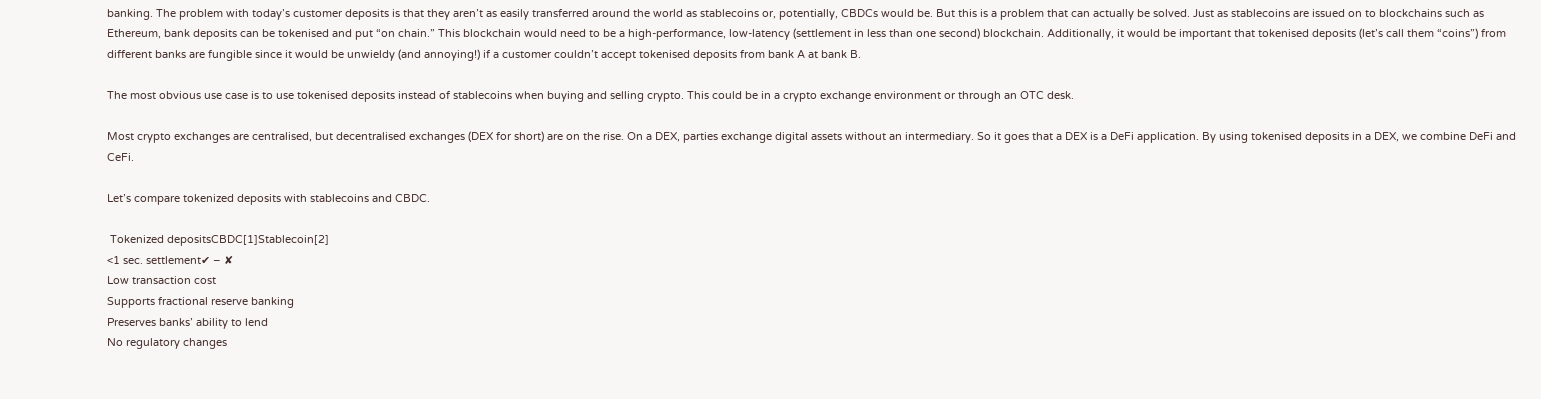banking. The problem with today’s customer deposits is that they aren’t as easily transferred around the world as stablecoins or, potentially, CBDCs would be. But this is a problem that can actually be solved. Just as stablecoins are issued on to blockchains such as Ethereum, bank deposits can be tokenised and put “on chain.” This blockchain would need to be a high-performance, low-latency (settlement in less than one second) blockchain. Additionally, it would be important that tokenised deposits (let’s call them “coins”) from different banks are fungible since it would be unwieldy (and annoying!) if a customer couldn’t accept tokenised deposits from bank A at bank B.

The most obvious use case is to use tokenised deposits instead of stablecoins when buying and selling crypto. This could be in a crypto exchange environment or through an OTC desk.

Most crypto exchanges are centralised, but decentralised exchanges (DEX for short) are on the rise. On a DEX, parties exchange digital assets without an intermediary. So it goes that a DEX is a DeFi application. By using tokenised deposits in a DEX, we combine DeFi and CeFi.

Let’s compare tokenized deposits with stablecoins and CBDC.

 Tokenized depositsCBDC[1]Stablecoin[2]
<1 sec. settlement✔ – ✘
Low transaction cost
Supports fractional reserve banking
Preserves banks’ ability to lend
No regulatory changes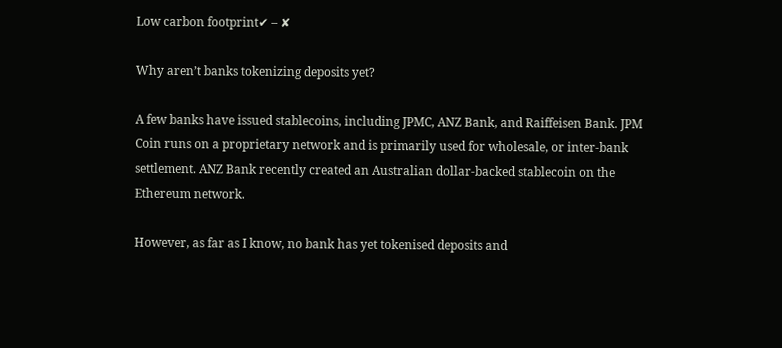Low carbon footprint✔ – ✘

Why aren’t banks tokenizing deposits yet?

A few banks have issued stablecoins, including JPMC, ANZ Bank, and Raiffeisen Bank. JPM Coin runs on a proprietary network and is primarily used for wholesale, or inter-bank settlement. ANZ Bank recently created an Australian dollar-backed stablecoin on the Ethereum network.

However, as far as I know, no bank has yet tokenised deposits and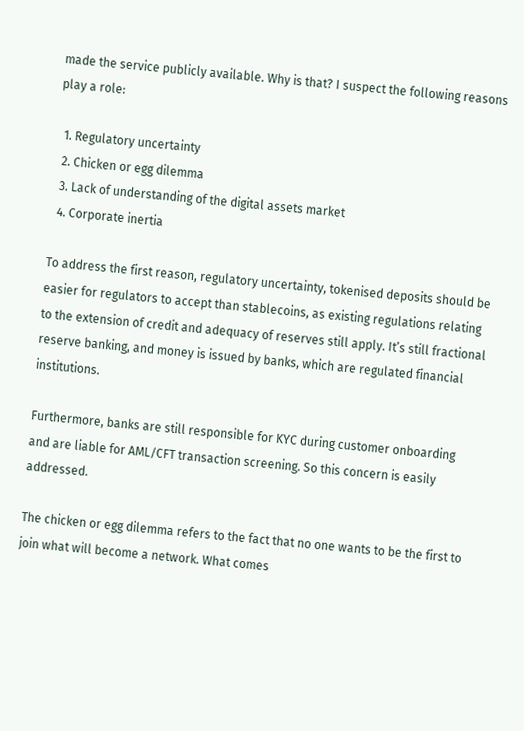made the service publicly available. Why is that? I suspect the following reasons play a role:

  1. Regulatory uncertainty
  2. Chicken or egg dilemma
  3. Lack of understanding of the digital assets market
  4. Corporate inertia

To address the first reason, regulatory uncertainty, tokenised deposits should be easier for regulators to accept than stablecoins, as existing regulations relating to the extension of credit and adequacy of reserves still apply. It’s still fractional reserve banking, and money is issued by banks, which are regulated financial institutions.

Furthermore, banks are still responsible for KYC during customer onboarding and are liable for AML/CFT transaction screening. So this concern is easily addressed.

The chicken or egg dilemma refers to the fact that no one wants to be the first to join what will become a network. What comes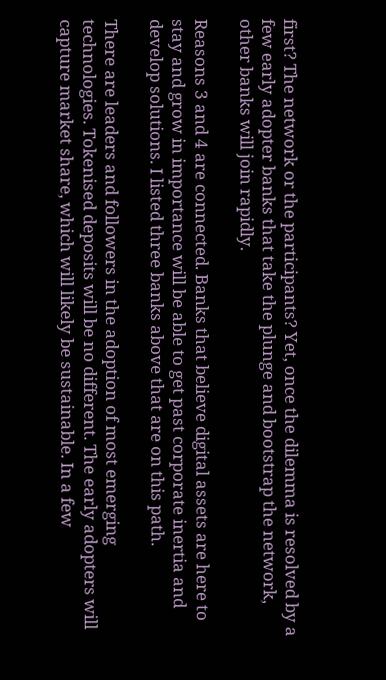first? The network or the participants? Yet, once the dilemma is resolved by a few early adopter banks that take the plunge and bootstrap the network, other banks will join rapidly.

Reasons 3 and 4 are connected. Banks that believe digital assets are here to stay and grow in importance will be able to get past corporate inertia and develop solutions. I listed three banks above that are on this path.

There are leaders and followers in the adoption of most emerging technologies. Tokenised deposits will be no different. The early adopters will capture market share, which will likely be sustainable. In a few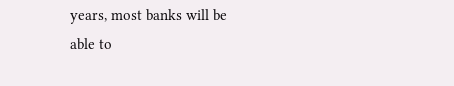years, most banks will be able to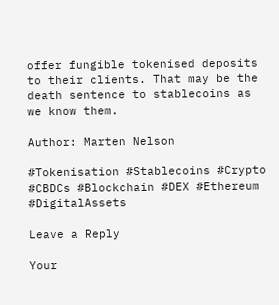offer fungible tokenised deposits to their clients. That may be the death sentence to stablecoins as we know them.

Author: Marten Nelson

#Tokenisation #Stablecoins #Crypto #CBDCs #Blockchain #DEX #Ethereum #DigitalAssets

Leave a Reply

Your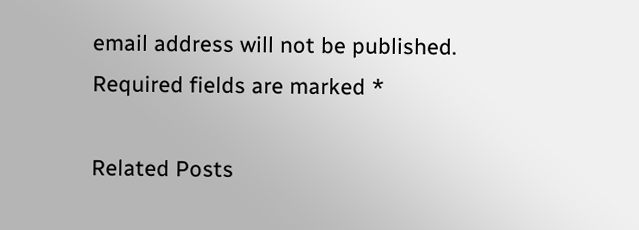email address will not be published. Required fields are marked *

Related Posts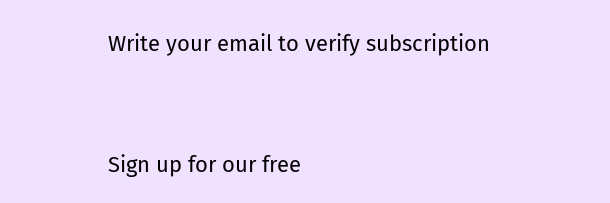Write your email to verify subscription


Sign up for our free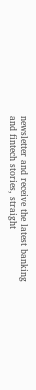newsletter and receive the latest banking and fintech stories, straight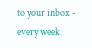to your inbox - every week